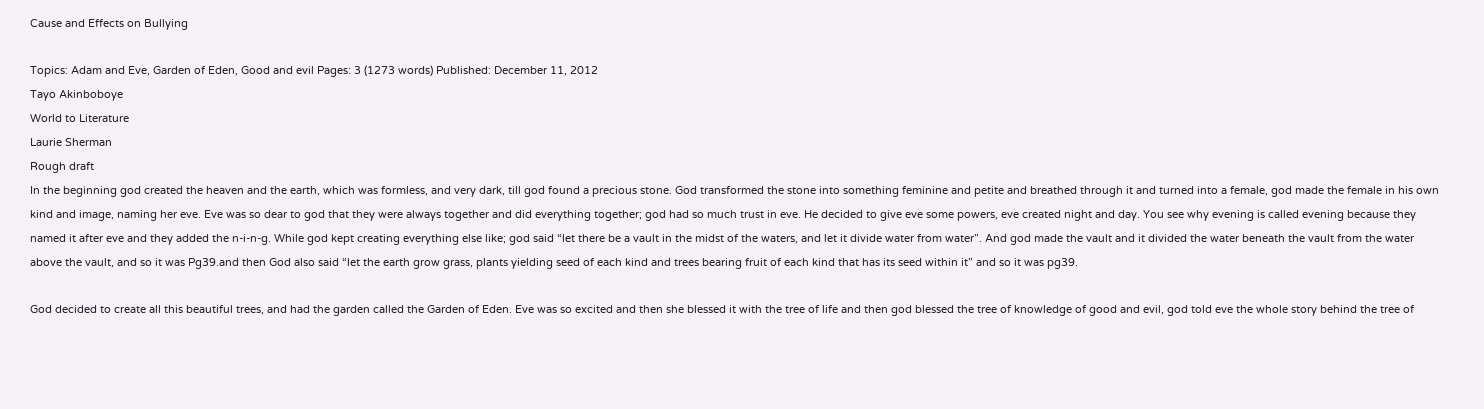Cause and Effects on Bullying

Topics: Adam and Eve, Garden of Eden, Good and evil Pages: 3 (1273 words) Published: December 11, 2012
Tayo Akinboboye
World to Literature
Laurie Sherman
Rough draft
In the beginning god created the heaven and the earth, which was formless, and very dark, till god found a precious stone. God transformed the stone into something feminine and petite and breathed through it and turned into a female, god made the female in his own kind and image, naming her eve. Eve was so dear to god that they were always together and did everything together; god had so much trust in eve. He decided to give eve some powers, eve created night and day. You see why evening is called evening because they named it after eve and they added the n-i-n-g. While god kept creating everything else like; god said “let there be a vault in the midst of the waters, and let it divide water from water”. And god made the vault and it divided the water beneath the vault from the water above the vault, and so it was Pg39.and then God also said “let the earth grow grass, plants yielding seed of each kind and trees bearing fruit of each kind that has its seed within it” and so it was pg39.

God decided to create all this beautiful trees, and had the garden called the Garden of Eden. Eve was so excited and then she blessed it with the tree of life and then god blessed the tree of knowledge of good and evil, god told eve the whole story behind the tree of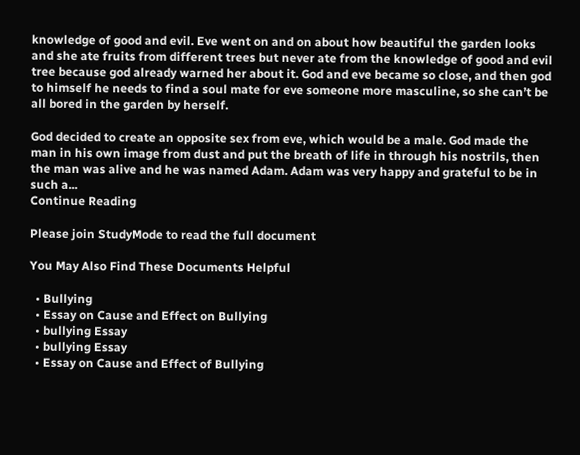knowledge of good and evil. Eve went on and on about how beautiful the garden looks and she ate fruits from different trees but never ate from the knowledge of good and evil tree because god already warned her about it. God and eve became so close, and then god to himself he needs to find a soul mate for eve someone more masculine, so she can’t be all bored in the garden by herself.

God decided to create an opposite sex from eve, which would be a male. God made the man in his own image from dust and put the breath of life in through his nostrils, then the man was alive and he was named Adam. Adam was very happy and grateful to be in such a...
Continue Reading

Please join StudyMode to read the full document

You May Also Find These Documents Helpful

  • Bullying
  • Essay on Cause and Effect on Bullying
  • bullying Essay
  • bullying Essay
  • Essay on Cause and Effect of Bullying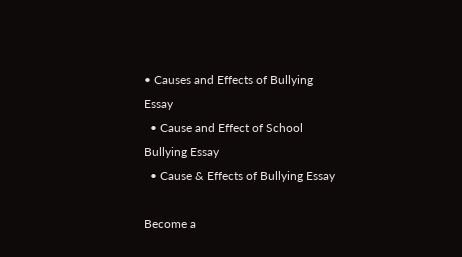• Causes and Effects of Bullying Essay
  • Cause and Effect of School Bullying Essay
  • Cause & Effects of Bullying Essay

Become a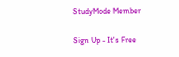StudyMode Member

Sign Up - It's Free